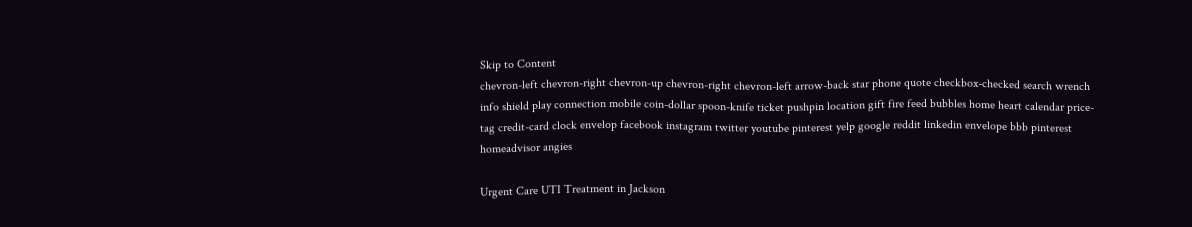Skip to Content
chevron-left chevron-right chevron-up chevron-right chevron-left arrow-back star phone quote checkbox-checked search wrench info shield play connection mobile coin-dollar spoon-knife ticket pushpin location gift fire feed bubbles home heart calendar price-tag credit-card clock envelop facebook instagram twitter youtube pinterest yelp google reddit linkedin envelope bbb pinterest homeadvisor angies

Urgent Care UTI Treatment in Jackson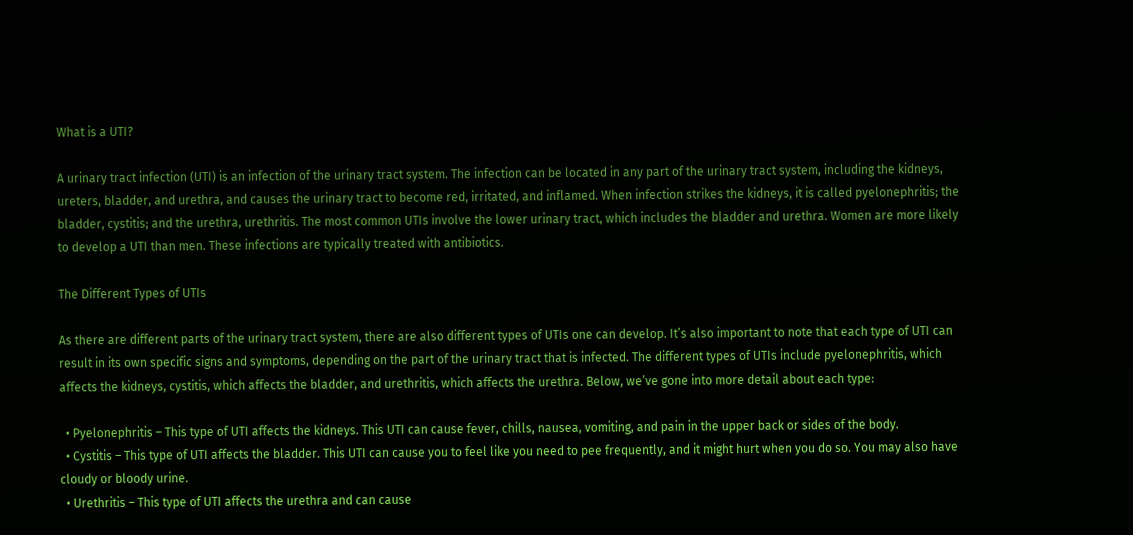What is a UTI?

A urinary tract infection (UTI) is an infection of the urinary tract system. The infection can be located in any part of the urinary tract system, including the kidneys, ureters, bladder, and urethra, and causes the urinary tract to become red, irritated, and inflamed. When infection strikes the kidneys, it is called pyelonephritis; the bladder, cystitis; and the urethra, urethritis. The most common UTIs involve the lower urinary tract, which includes the bladder and urethra. Women are more likely to develop a UTI than men. These infections are typically treated with antibiotics.

The Different Types of UTIs

As there are different parts of the urinary tract system, there are also different types of UTIs one can develop. It’s also important to note that each type of UTI can result in its own specific signs and symptoms, depending on the part of the urinary tract that is infected. The different types of UTIs include pyelonephritis, which affects the kidneys, cystitis, which affects the bladder, and urethritis, which affects the urethra. Below, we’ve gone into more detail about each type:

  • Pyelonephritis – This type of UTI affects the kidneys. This UTI can cause fever, chills, nausea, vomiting, and pain in the upper back or sides of the body.
  • Cystitis – This type of UTI affects the bladder. This UTI can cause you to feel like you need to pee frequently, and it might hurt when you do so. You may also have cloudy or bloody urine.
  • Urethritis – This type of UTI affects the urethra and can cause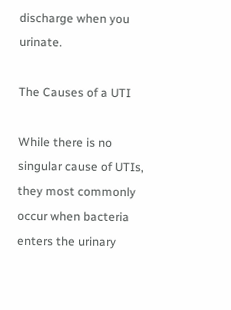discharge when you urinate.

The Causes of a UTI

While there is no singular cause of UTIs, they most commonly occur when bacteria enters the urinary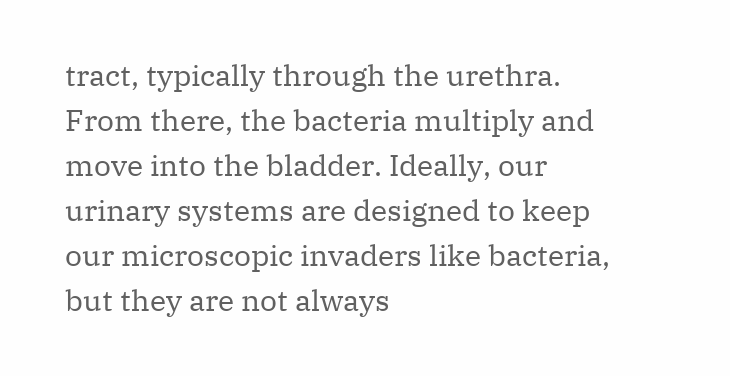tract, typically through the urethra. From there, the bacteria multiply and move into the bladder. Ideally, our urinary systems are designed to keep our microscopic invaders like bacteria, but they are not always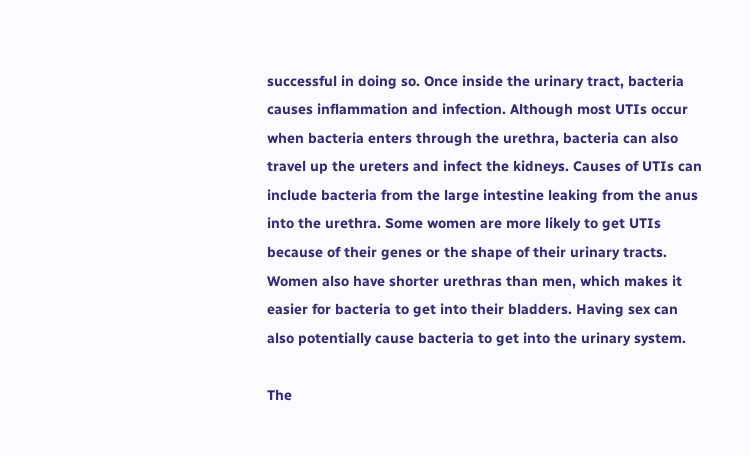successful in doing so. Once inside the urinary tract, bacteria causes inflammation and infection. Although most UTIs occur when bacteria enters through the urethra, bacteria can also travel up the ureters and infect the kidneys. Causes of UTIs can include bacteria from the large intestine leaking from the anus into the urethra. Some women are more likely to get UTIs because of their genes or the shape of their urinary tracts. Women also have shorter urethras than men, which makes it easier for bacteria to get into their bladders. Having sex can also potentially cause bacteria to get into the urinary system.

The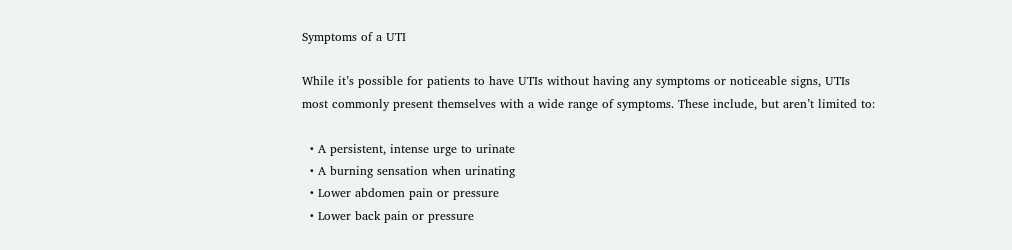Symptoms of a UTI

While it’s possible for patients to have UTIs without having any symptoms or noticeable signs, UTIs most commonly present themselves with a wide range of symptoms. These include, but aren’t limited to:

  • A persistent, intense urge to urinate
  • A burning sensation when urinating
  • Lower abdomen pain or pressure
  • Lower back pain or pressure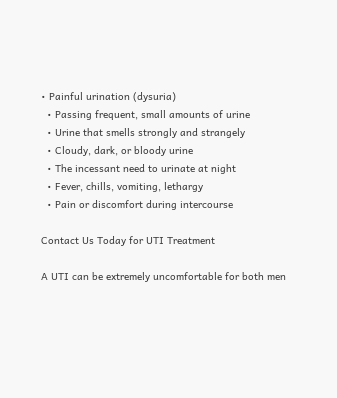• Painful urination (dysuria)
  • Passing frequent, small amounts of urine
  • Urine that smells strongly and strangely
  • Cloudy, dark, or bloody urine
  • The incessant need to urinate at night
  • Fever, chills, vomiting, lethargy
  • Pain or discomfort during intercourse

Contact Us Today for UTI Treatment

A UTI can be extremely uncomfortable for both men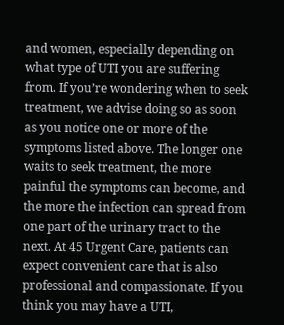and women, especially depending on what type of UTI you are suffering from. If you’re wondering when to seek treatment, we advise doing so as soon as you notice one or more of the symptoms listed above. The longer one waits to seek treatment, the more painful the symptoms can become, and the more the infection can spread from one part of the urinary tract to the next. At 45 Urgent Care, patients can expect convenient care that is also professional and compassionate. If you think you may have a UTI,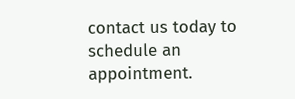contact us today to schedule an appointment.